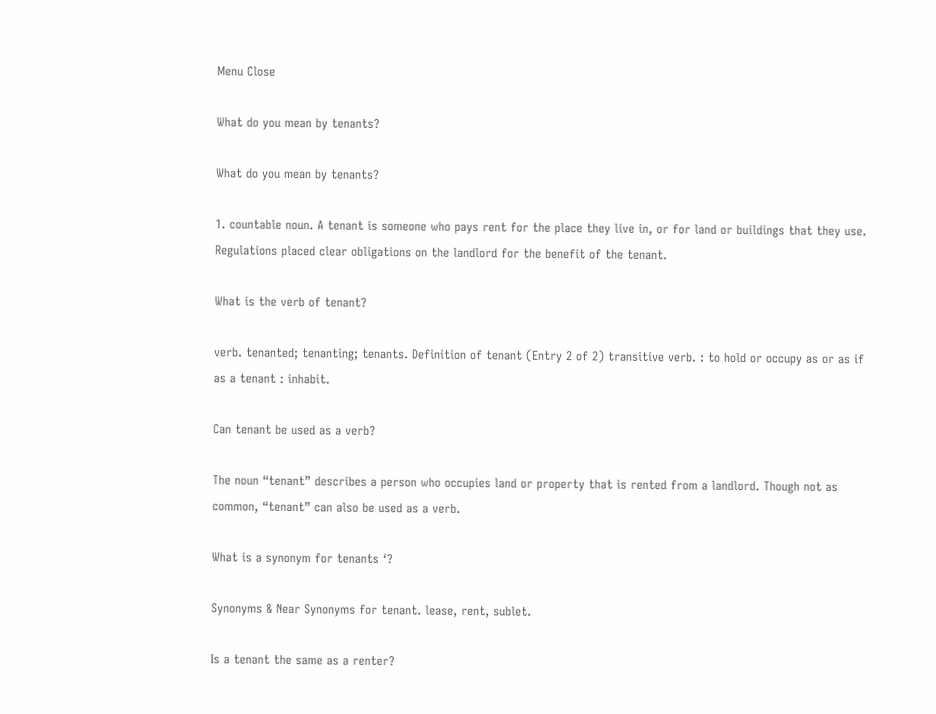Menu Close

What do you mean by tenants?

What do you mean by tenants?

1. countable noun. A tenant is someone who pays rent for the place they live in, or for land or buildings that they use. Regulations placed clear obligations on the landlord for the benefit of the tenant.

What is the verb of tenant?

verb. tenanted; tenanting; tenants. Definition of tenant (Entry 2 of 2) transitive verb. : to hold or occupy as or as if as a tenant : inhabit.

Can tenant be used as a verb?

The noun “tenant” describes a person who occupies land or property that is rented from a landlord. Though not as common, “tenant” can also be used as a verb.

What is a synonym for tenants ‘?

Synonyms & Near Synonyms for tenant. lease, rent, sublet.

Is a tenant the same as a renter?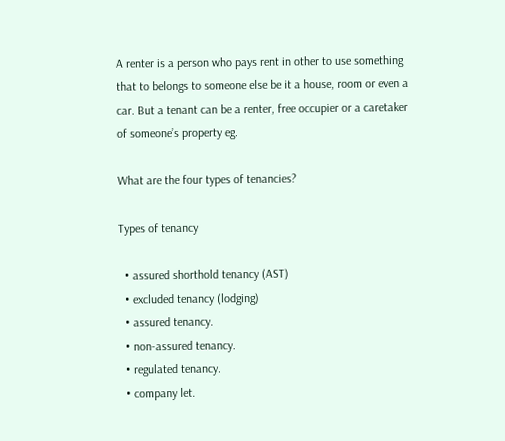A renter is a person who pays rent in other to use something that to belongs to someone else be it a house, room or even a car. But a tenant can be a renter, free occupier or a caretaker of someone’s property eg.

What are the four types of tenancies?

Types of tenancy

  • assured shorthold tenancy (AST)
  • excluded tenancy (lodging)
  • assured tenancy.
  • non-assured tenancy.
  • regulated tenancy.
  • company let.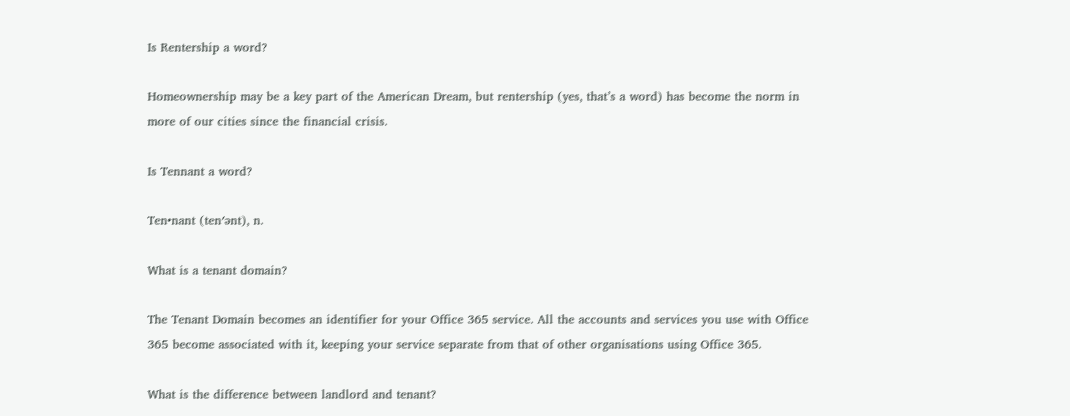Is Rentership a word?

Homeownership may be a key part of the American Dream, but rentership (yes, that’s a word) has become the norm in more of our cities since the financial crisis.

Is Tennant a word?

Ten•nant (ten′ənt), n.

What is a tenant domain?

The Tenant Domain becomes an identifier for your Office 365 service. All the accounts and services you use with Office 365 become associated with it, keeping your service separate from that of other organisations using Office 365.

What is the difference between landlord and tenant?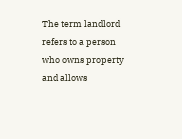The term landlord refers to a person who owns property and allows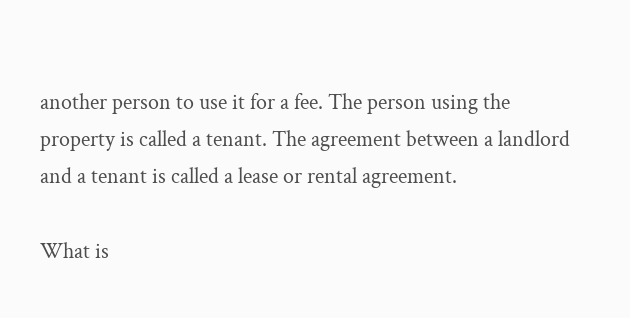another person to use it for a fee. The person using the property is called a tenant. The agreement between a landlord and a tenant is called a lease or rental agreement.

What is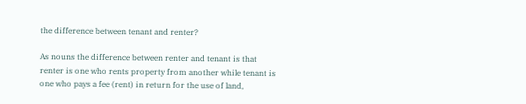the difference between tenant and renter?

As nouns the difference between renter and tenant is that renter is one who rents property from another while tenant is one who pays a fee (rent) in return for the use of land,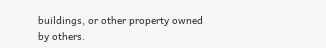buildings, or other property owned by others.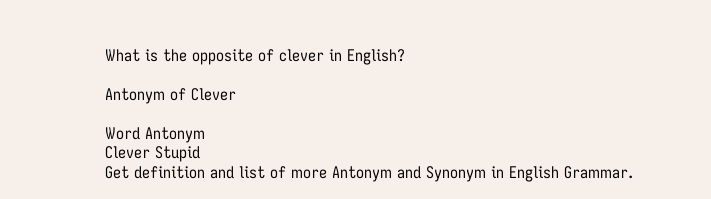What is the opposite of clever in English?

Antonym of Clever

Word Antonym
Clever Stupid
Get definition and list of more Antonym and Synonym in English Grammar.